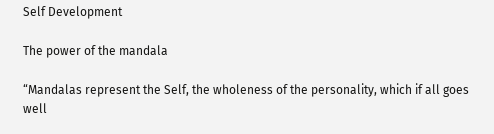Self Development

The power of the mandala

“Mandalas represent the Self, the wholeness of the personality, which if all goes well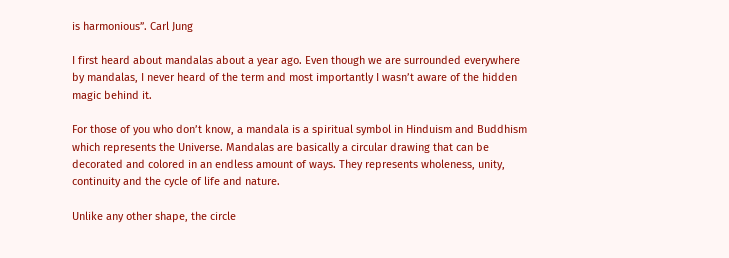is harmonious”. Carl Jung

I first heard about mandalas about a year ago. Even though we are surrounded everywhere by mandalas, I never heard of the term and most importantly I wasn’t aware of the hidden magic behind it.

For those of you who don’t know, a mandala is a spiritual symbol in Hinduism and Buddhism which represents the Universe. Mandalas are basically a circular drawing that can be decorated and colored in an endless amount of ways. They represents wholeness, unity, continuity and the cycle of life and nature.

Unlike any other shape, the circle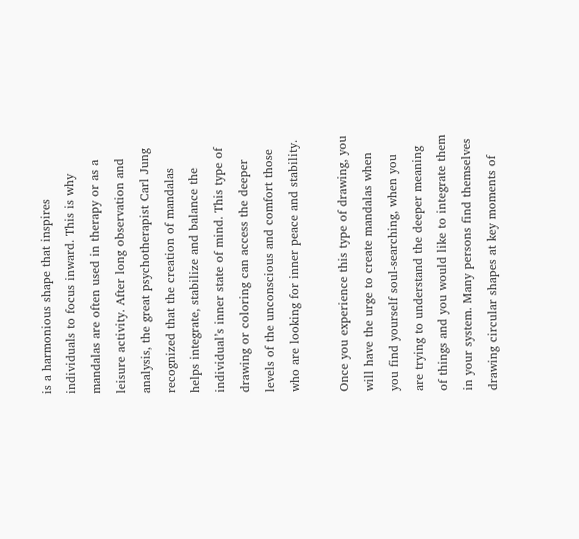is a harmonious shape that inspires individuals to focus inward. This is why mandalas are often used in therapy or as a leisure activity. After long observation and analysis, the great psychotherapist Carl Jung recognized that the creation of mandalas helps integrate, stabilize and balance the individual’s inner state of mind. This type of drawing or coloring can access the deeper levels of the unconscious and comfort those who are looking for inner peace and stability.

Once you experience this type of drawing, you will have the urge to create mandalas when you find yourself soul-searching, when you are trying to understand the deeper meaning of things and you would like to integrate them in your system. Many persons find themselves drawing circular shapes at key moments of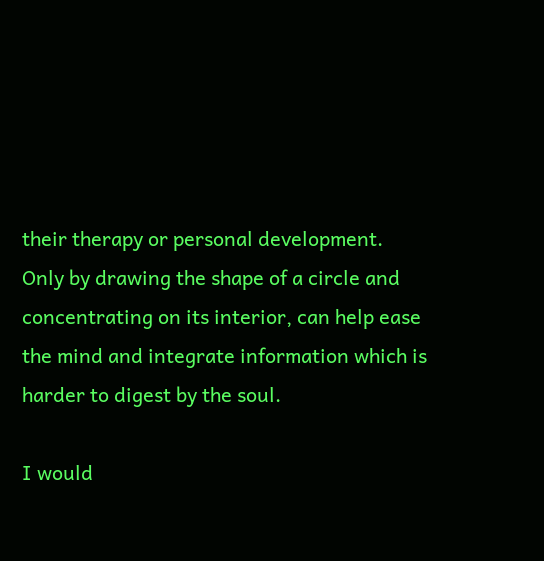their therapy or personal development. Only by drawing the shape of a circle and concentrating on its interior, can help ease the mind and integrate information which is harder to digest by the soul.

I would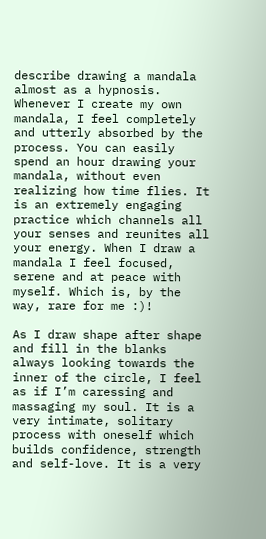describe drawing a mandala almost as a hypnosis. Whenever I create my own mandala, I feel completely and utterly absorbed by the process. You can easily spend an hour drawing your mandala, without even realizing how time flies. It is an extremely engaging practice which channels all your senses and reunites all your energy. When I draw a mandala I feel focused, serene and at peace with myself. Which is, by the way, rare for me :)!

As I draw shape after shape and fill in the blanks always looking towards the inner of the circle, I feel as if I’m caressing and massaging my soul. It is a very intimate, solitary process with oneself which builds confidence, strength and self-love. It is a very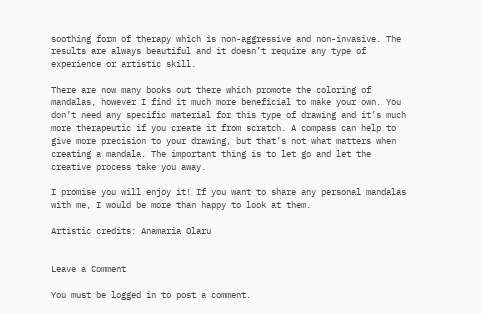soothing form of therapy which is non-aggressive and non-invasive. The results are always beautiful and it doesn’t require any type of experience or artistic skill.

There are now many books out there which promote the coloring of mandalas, however I find it much more beneficial to make your own. You don’t need any specific material for this type of drawing and it’s much more therapeutic if you create it from scratch. A compass can help to give more precision to your drawing, but that’s not what matters when creating a mandala. The important thing is to let go and let the creative process take you away.

I promise you will enjoy it! If you want to share any personal mandalas with me, I would be more than happy to look at them.

Artistic credits: Anamaria Olaru


Leave a Comment

You must be logged in to post a comment.